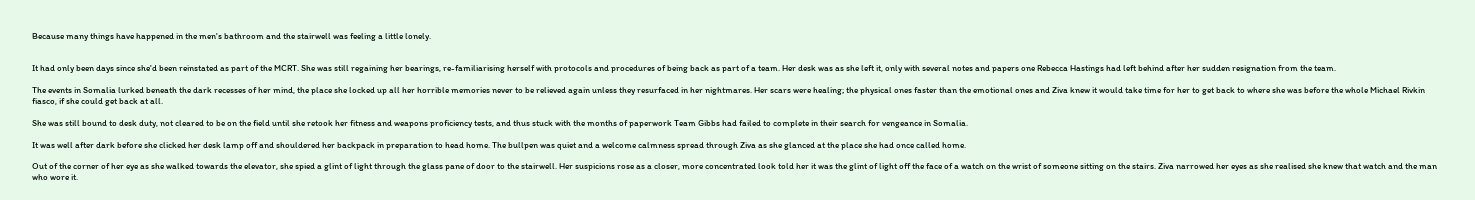Because many things have happened in the men's bathroom and the stairwell was feeling a little lonely.


It had only been days since she'd been reinstated as part of the MCRT. She was still regaining her bearings, re-familiarising herself with protocols and procedures of being back as part of a team. Her desk was as she left it, only with several notes and papers one Rebecca Hastings had left behind after her sudden resignation from the team.

The events in Somalia lurked beneath the dark recesses of her mind, the place she locked up all her horrible memories never to be relieved again unless they resurfaced in her nightmares. Her scars were healing; the physical ones faster than the emotional ones and Ziva knew it would take time for her to get back to where she was before the whole Michael Rivkin fiasco, if she could get back at all.

She was still bound to desk duty, not cleared to be on the field until she retook her fitness and weapons proficiency tests, and thus stuck with the months of paperwork Team Gibbs had failed to complete in their search for vengeance in Somalia.

It was well after dark before she clicked her desk lamp off and shouldered her backpack in preparation to head home. The bullpen was quiet and a welcome calmness spread through Ziva as she glanced at the place she had once called home.

Out of the corner of her eye as she walked towards the elevator, she spied a glint of light through the glass pane of door to the stairwell. Her suspicions rose as a closer, more concentrated look told her it was the glint of light off the face of a watch on the wrist of someone sitting on the stairs. Ziva narrowed her eyes as she realised she knew that watch and the man who wore it.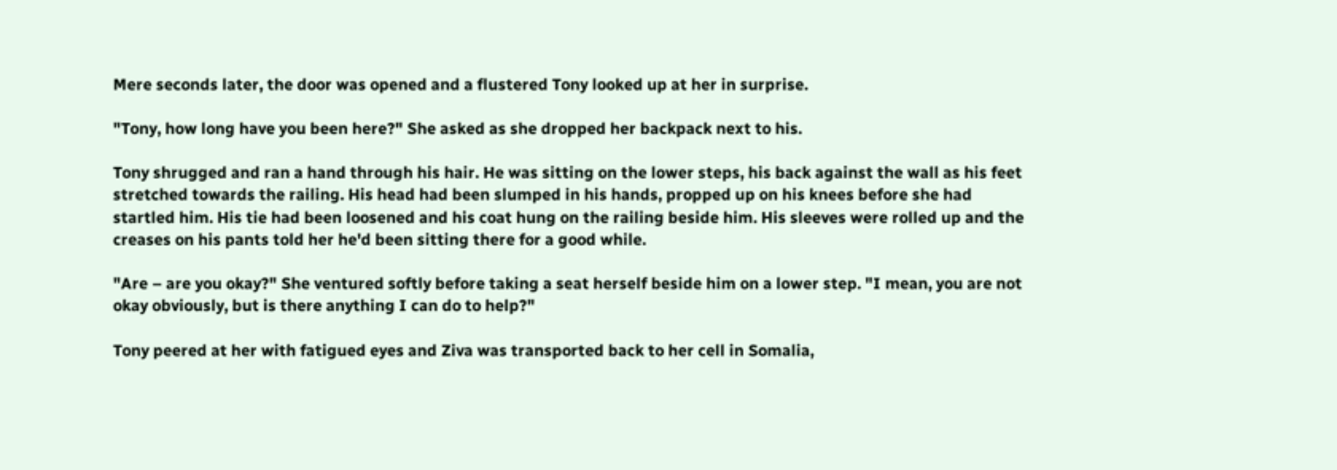Mere seconds later, the door was opened and a flustered Tony looked up at her in surprise.

"Tony, how long have you been here?" She asked as she dropped her backpack next to his.

Tony shrugged and ran a hand through his hair. He was sitting on the lower steps, his back against the wall as his feet stretched towards the railing. His head had been slumped in his hands, propped up on his knees before she had startled him. His tie had been loosened and his coat hung on the railing beside him. His sleeves were rolled up and the creases on his pants told her he'd been sitting there for a good while.

"Are – are you okay?" She ventured softly before taking a seat herself beside him on a lower step. "I mean, you are not okay obviously, but is there anything I can do to help?"

Tony peered at her with fatigued eyes and Ziva was transported back to her cell in Somalia,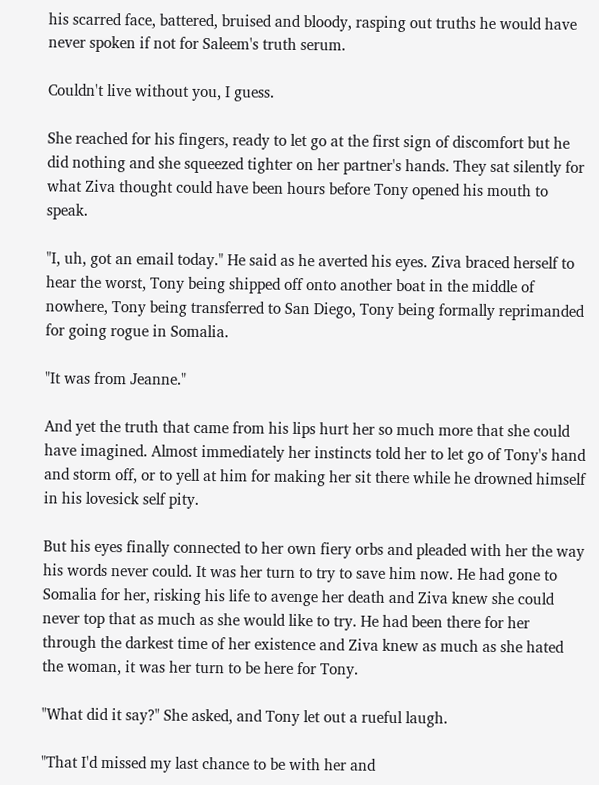his scarred face, battered, bruised and bloody, rasping out truths he would have never spoken if not for Saleem's truth serum.

Couldn't live without you, I guess.

She reached for his fingers, ready to let go at the first sign of discomfort but he did nothing and she squeezed tighter on her partner's hands. They sat silently for what Ziva thought could have been hours before Tony opened his mouth to speak.

"I, uh, got an email today." He said as he averted his eyes. Ziva braced herself to hear the worst, Tony being shipped off onto another boat in the middle of nowhere, Tony being transferred to San Diego, Tony being formally reprimanded for going rogue in Somalia.

"It was from Jeanne."

And yet the truth that came from his lips hurt her so much more that she could have imagined. Almost immediately her instincts told her to let go of Tony's hand and storm off, or to yell at him for making her sit there while he drowned himself in his lovesick self pity.

But his eyes finally connected to her own fiery orbs and pleaded with her the way his words never could. It was her turn to try to save him now. He had gone to Somalia for her, risking his life to avenge her death and Ziva knew she could never top that as much as she would like to try. He had been there for her through the darkest time of her existence and Ziva knew as much as she hated the woman, it was her turn to be here for Tony.

"What did it say?" She asked, and Tony let out a rueful laugh.

"That I'd missed my last chance to be with her and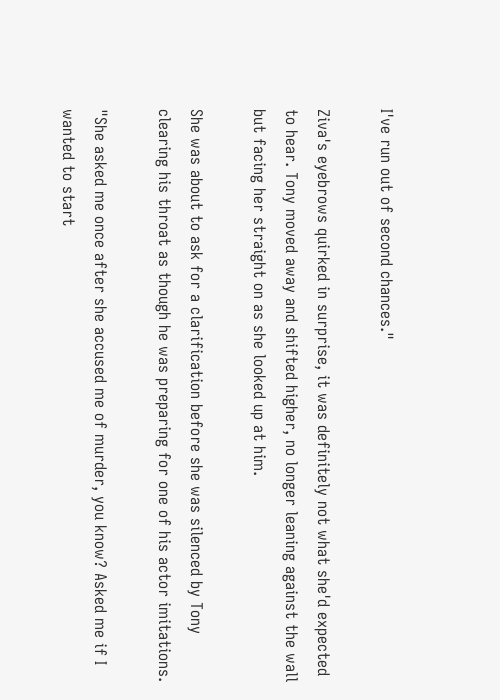I've run out of second chances."

Ziva's eyebrows quirked in surprise, it was definitely not what she'd expected to hear. Tony moved away and shifted higher, no longer leaning against the wall but facing her straight on as she looked up at him.

She was about to ask for a clarification before she was silenced by Tony clearing his throat as though he was preparing for one of his actor imitations.

"She asked me once after she accused me of murder, you know? Asked me if I wanted to start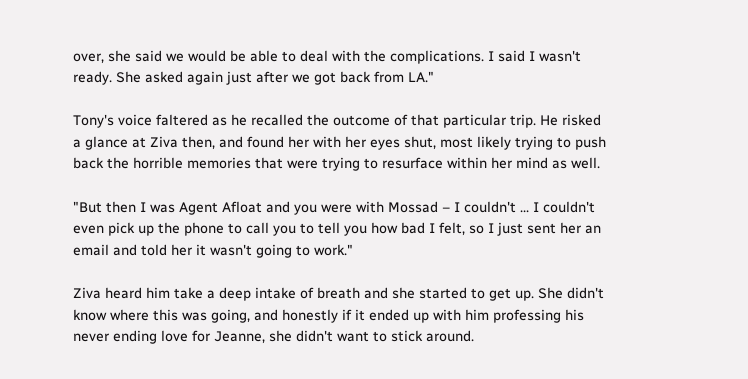over, she said we would be able to deal with the complications. I said I wasn't ready. She asked again just after we got back from LA."

Tony's voice faltered as he recalled the outcome of that particular trip. He risked a glance at Ziva then, and found her with her eyes shut, most likely trying to push back the horrible memories that were trying to resurface within her mind as well.

"But then I was Agent Afloat and you were with Mossad – I couldn't ... I couldn't even pick up the phone to call you to tell you how bad I felt, so I just sent her an email and told her it wasn't going to work."

Ziva heard him take a deep intake of breath and she started to get up. She didn't know where this was going, and honestly if it ended up with him professing his never ending love for Jeanne, she didn't want to stick around.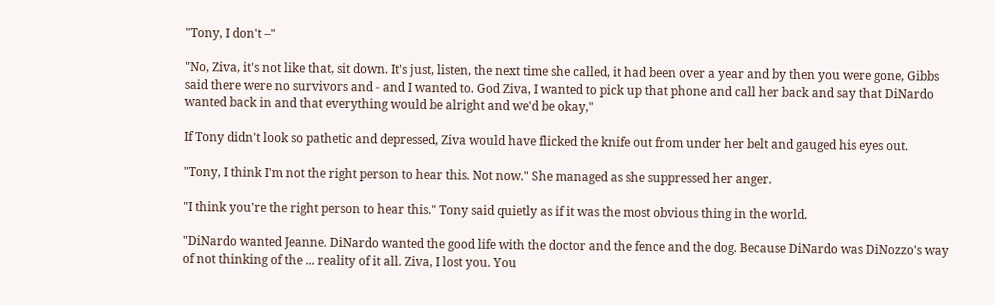"Tony, I don't –"

"No, Ziva, it's not like that, sit down. It's just, listen, the next time she called, it had been over a year and by then you were gone, Gibbs said there were no survivors and - and I wanted to. God Ziva, I wanted to pick up that phone and call her back and say that DiNardo wanted back in and that everything would be alright and we'd be okay,"

If Tony didn't look so pathetic and depressed, Ziva would have flicked the knife out from under her belt and gauged his eyes out.

"Tony, I think I'm not the right person to hear this. Not now." She managed as she suppressed her anger.

"I think you're the right person to hear this." Tony said quietly as if it was the most obvious thing in the world.

"DiNardo wanted Jeanne. DiNardo wanted the good life with the doctor and the fence and the dog. Because DiNardo was DiNozzo's way of not thinking of the ... reality of it all. Ziva, I lost you. You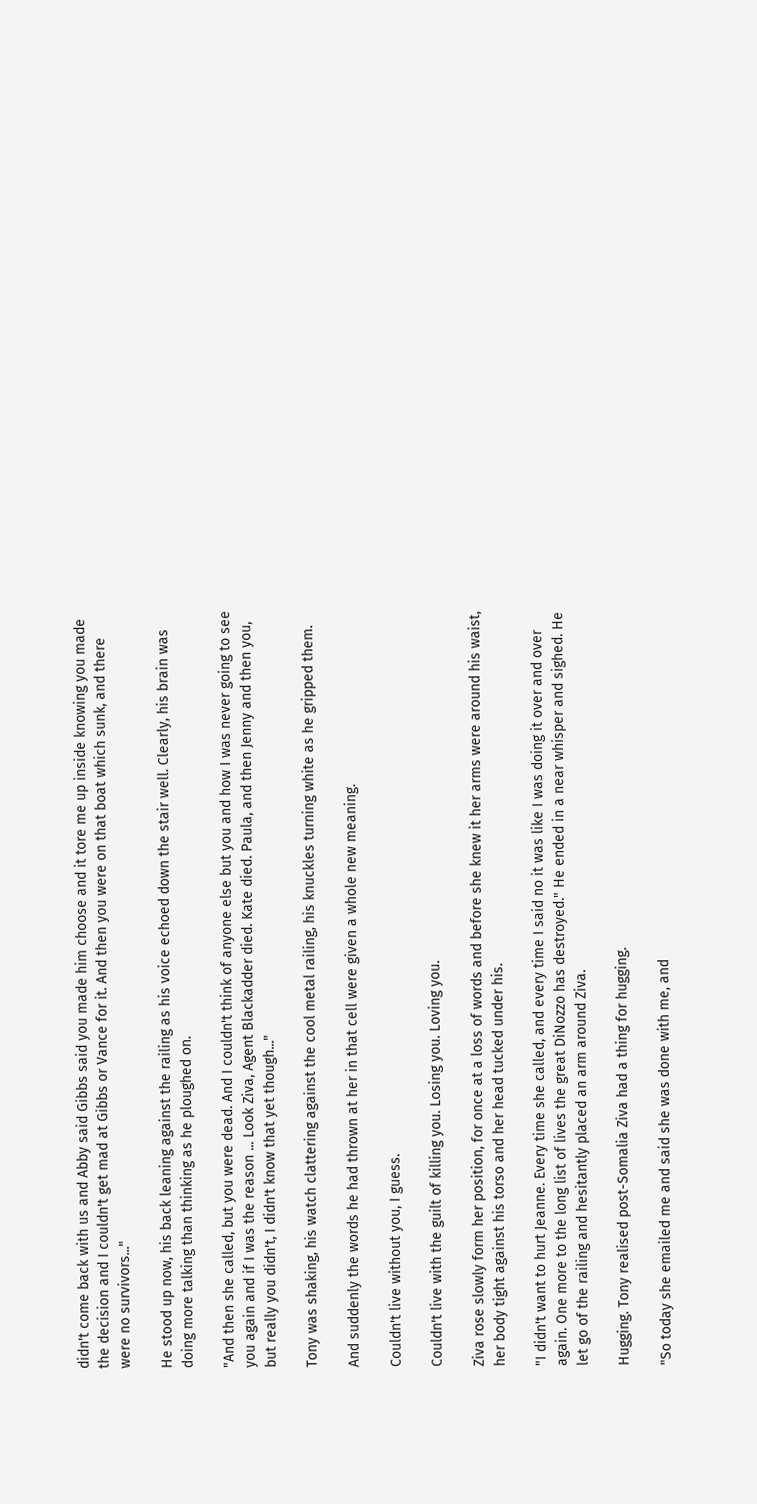didn't come back with us and Abby said Gibbs said you made him choose and it tore me up inside knowing you made the decision and I couldn't get mad at Gibbs or Vance for it. And then you were on that boat which sunk, and there were no survivors..."

He stood up now, his back leaning against the railing as his voice echoed down the stair well. Clearly, his brain was doing more talking than thinking as he ploughed on.

"And then she called, but you were dead. And I couldn't think of anyone else but you and how I was never going to see you again and if I was the reason ... Look Ziva, Agent Blackadder died. Kate died. Paula, and then Jenny and then you, but really you didn't, I didn't know that yet though..."

Tony was shaking, his watch clattering against the cool metal railing, his knuckles turning white as he gripped them.

And suddenly the words he had thrown at her in that cell were given a whole new meaning.

Couldn't live without you, I guess.

Couldn't live with the guilt of killing you. Losing you. Loving you.

Ziva rose slowly form her position, for once at a loss of words and before she knew it her arms were around his waist, her body tight against his torso and her head tucked under his.

"I didn't want to hurt Jeanne. Every time she called, and every time I said no it was like I was doing it over and over again. One more to the long list of lives the great DiNozzo has destroyed." He ended in a near whisper and sighed. He let go of the railing and hesitantly placed an arm around Ziva.

Hugging. Tony realised post-Somalia Ziva had a thing for hugging.

"So today she emailed me and said she was done with me, and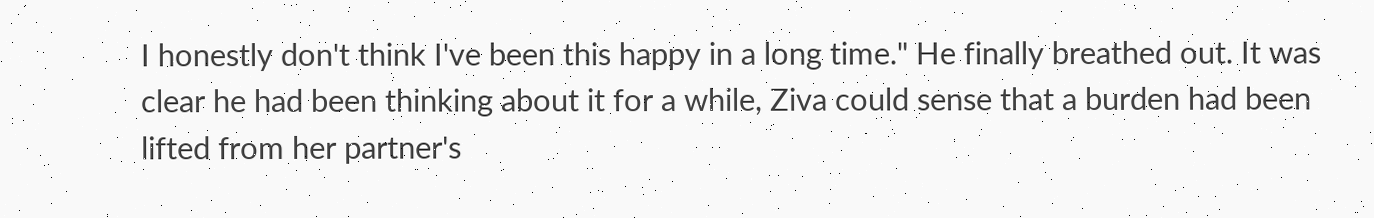I honestly don't think I've been this happy in a long time." He finally breathed out. It was clear he had been thinking about it for a while, Ziva could sense that a burden had been lifted from her partner's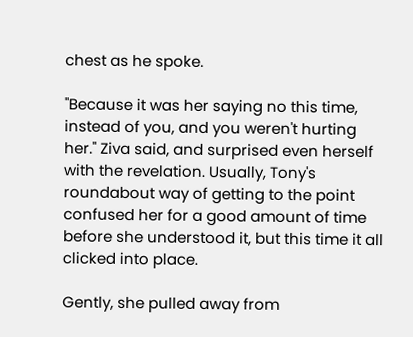chest as he spoke.

"Because it was her saying no this time, instead of you, and you weren't hurting her." Ziva said, and surprised even herself with the revelation. Usually, Tony's roundabout way of getting to the point confused her for a good amount of time before she understood it, but this time it all clicked into place.

Gently, she pulled away from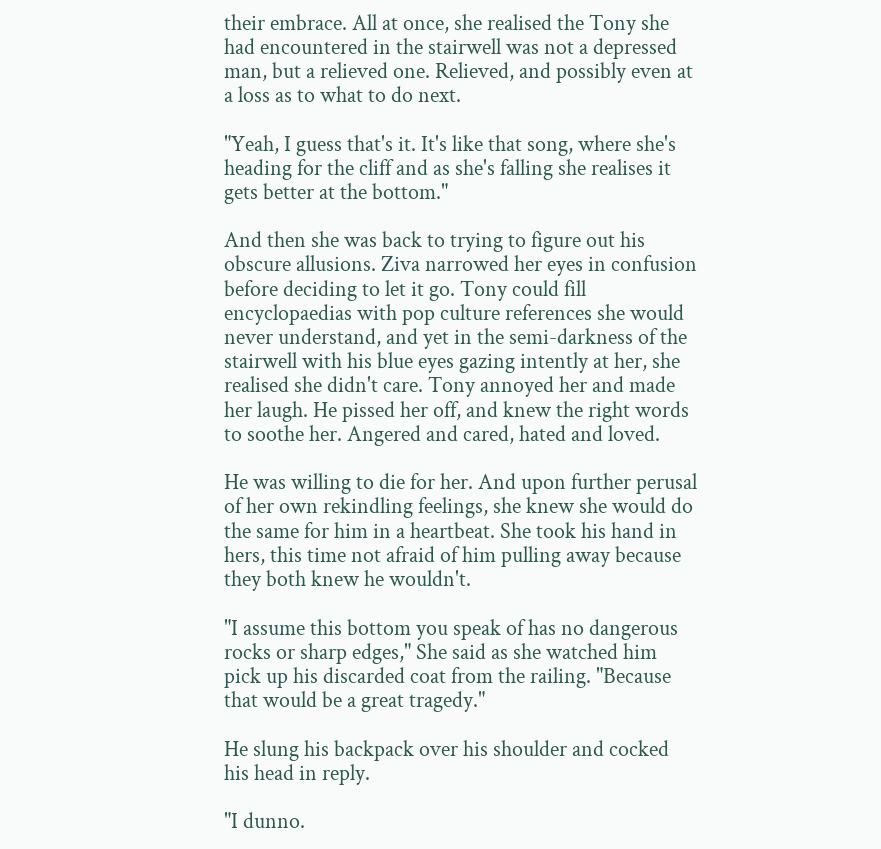their embrace. All at once, she realised the Tony she had encountered in the stairwell was not a depressed man, but a relieved one. Relieved, and possibly even at a loss as to what to do next.

"Yeah, I guess that's it. It's like that song, where she's heading for the cliff and as she's falling she realises it gets better at the bottom."

And then she was back to trying to figure out his obscure allusions. Ziva narrowed her eyes in confusion before deciding to let it go. Tony could fill encyclopaedias with pop culture references she would never understand, and yet in the semi-darkness of the stairwell with his blue eyes gazing intently at her, she realised she didn't care. Tony annoyed her and made her laugh. He pissed her off, and knew the right words to soothe her. Angered and cared, hated and loved.

He was willing to die for her. And upon further perusal of her own rekindling feelings, she knew she would do the same for him in a heartbeat. She took his hand in hers, this time not afraid of him pulling away because they both knew he wouldn't.

"I assume this bottom you speak of has no dangerous rocks or sharp edges," She said as she watched him pick up his discarded coat from the railing. "Because that would be a great tragedy."

He slung his backpack over his shoulder and cocked his head in reply.

"I dunno.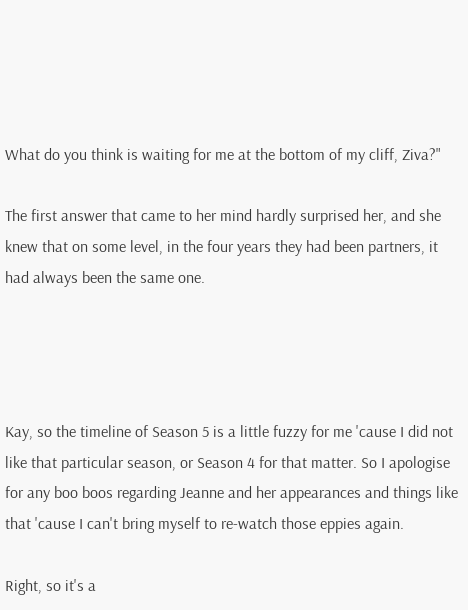What do you think is waiting for me at the bottom of my cliff, Ziva?"

The first answer that came to her mind hardly surprised her, and she knew that on some level, in the four years they had been partners, it had always been the same one.




Kay, so the timeline of Season 5 is a little fuzzy for me 'cause I did not like that particular season, or Season 4 for that matter. So I apologise for any boo boos regarding Jeanne and her appearances and things like that 'cause I can't bring myself to re-watch those eppies again.

Right, so it's a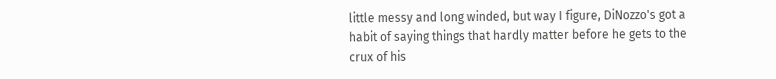little messy and long winded, but way I figure, DiNozzo's got a habit of saying things that hardly matter before he gets to the crux of his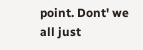point. Dont' we all just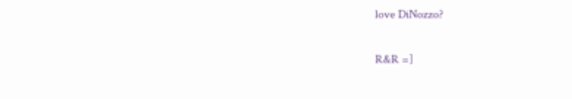love DiNozzo?

R&R =]